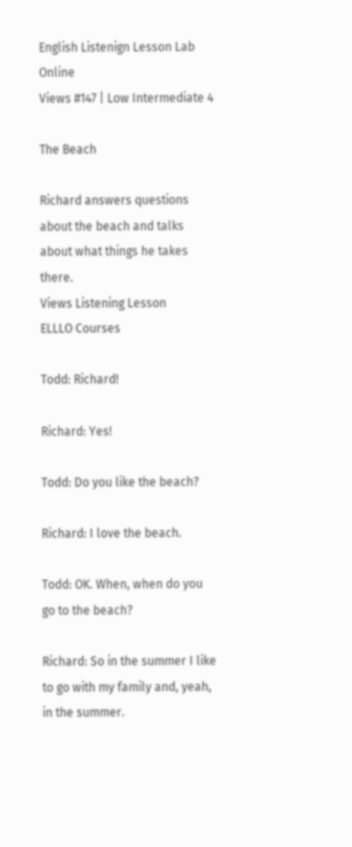English Listenign Lesson Lab Online
Views #147 | Low Intermediate 4

The Beach

Richard answers questions about the beach and talks about what things he takes there.
Views Listening Lesson
ELLLO Courses

Todd: Richard!

Richard: Yes!

Todd: Do you like the beach?

Richard: I love the beach.

Todd: OK. When, when do you go to the beach?

Richard: So in the summer I like to go with my family and, yeah, in the summer.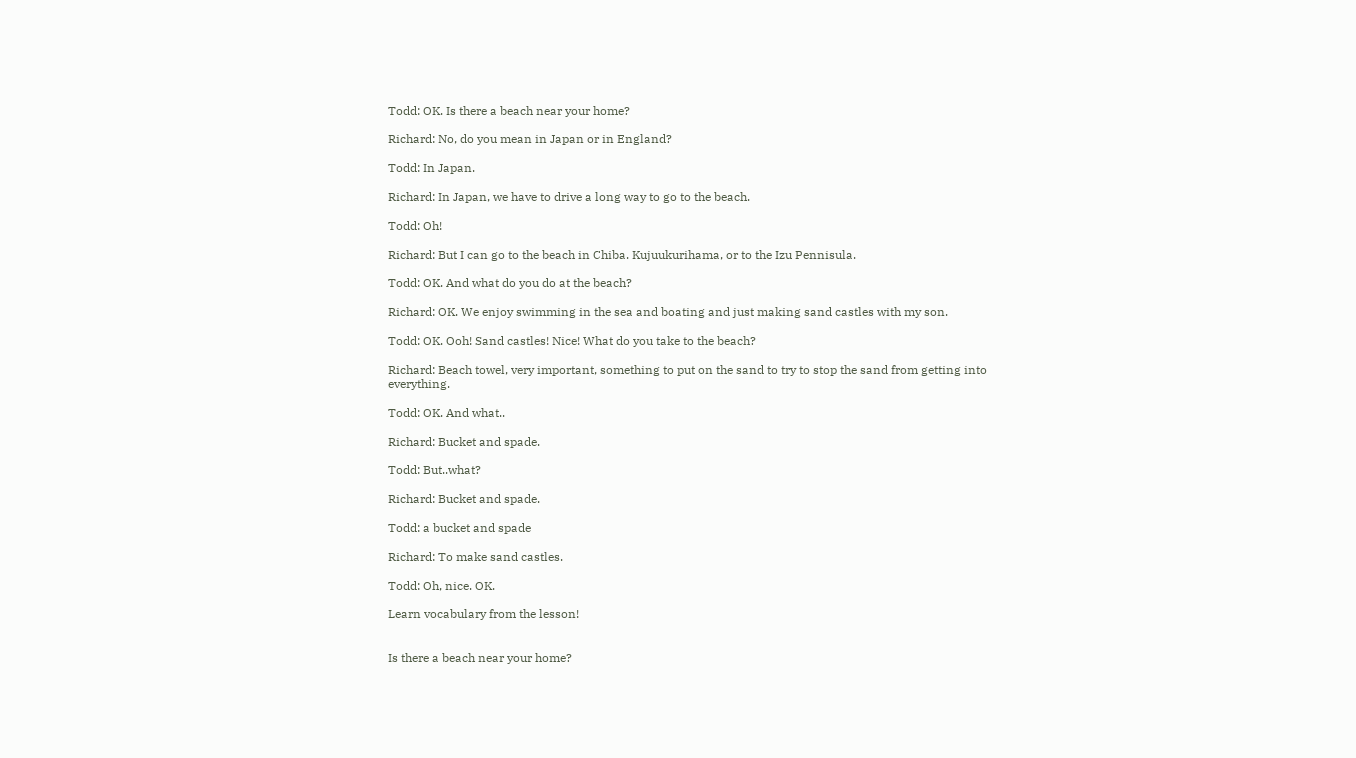Todd: OK. Is there a beach near your home?

Richard: No, do you mean in Japan or in England?

Todd: In Japan.

Richard: In Japan, we have to drive a long way to go to the beach.

Todd: Oh!

Richard: But I can go to the beach in Chiba. Kujuukurihama, or to the Izu Pennisula.

Todd: OK. And what do you do at the beach?

Richard: OK. We enjoy swimming in the sea and boating and just making sand castles with my son.

Todd: OK. Ooh! Sand castles! Nice! What do you take to the beach?

Richard: Beach towel, very important, something to put on the sand to try to stop the sand from getting into everything.

Todd: OK. And what..

Richard: Bucket and spade.

Todd: But..what?

Richard: Bucket and spade.

Todd: a bucket and spade

Richard: To make sand castles.

Todd: Oh, nice. OK.

Learn vocabulary from the lesson!


Is there a beach near your home?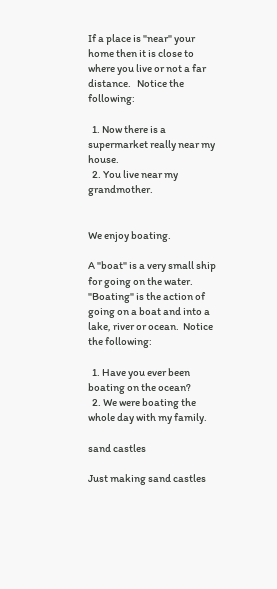If a place is "near" your home then it is close to where you live or not a far distance.   Notice the following:

  1. Now there is a supermarket really near my house.
  2. You live near my grandmother.


We enjoy boating.

A "boat" is a very small ship for going on the water.  "Boating" is the action of going on a boat and into a lake, river or ocean.  Notice the following:

  1. Have you ever been boating on the ocean?
  2. We were boating the whole day with my family.

sand castles

Just making sand castles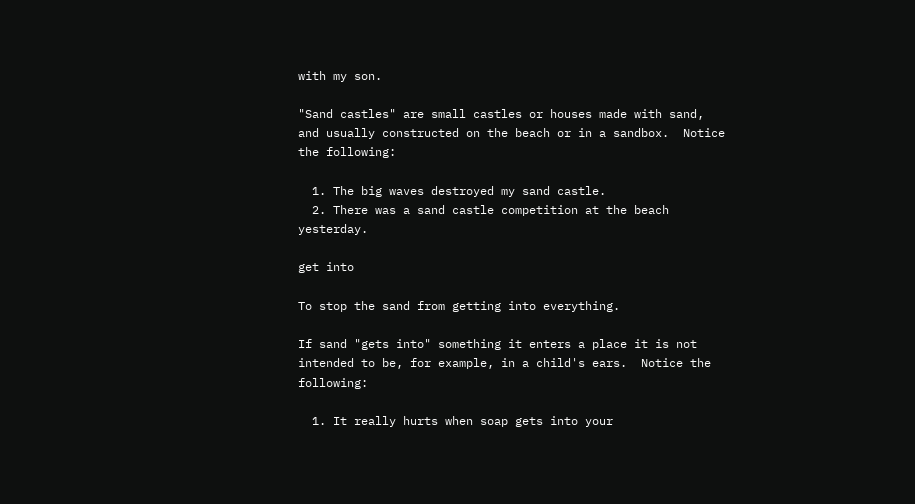with my son.

"Sand castles" are small castles or houses made with sand, and usually constructed on the beach or in a sandbox.  Notice the following:

  1. The big waves destroyed my sand castle.
  2. There was a sand castle competition at the beach yesterday.

get into

To stop the sand from getting into everything.

If sand "gets into" something it enters a place it is not intended to be, for example, in a child's ears.  Notice the following:

  1. It really hurts when soap gets into your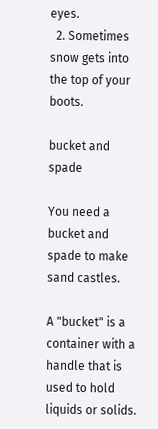eyes.
  2. Sometimes snow gets into the top of your boots.

bucket and spade

You need a bucket and spade to make sand castles.

A "bucket" is a container with a handle that is used to hold liquids or solids.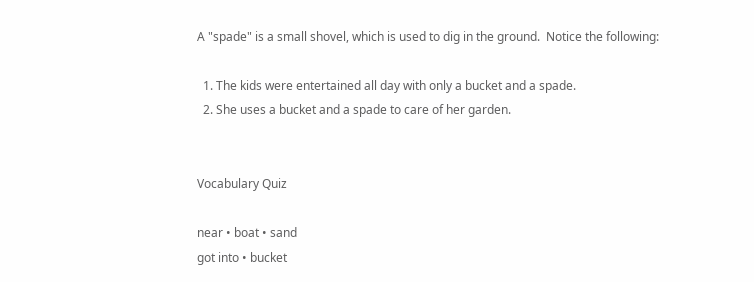A "spade" is a small shovel, which is used to dig in the ground.  Notice the following:

  1. The kids were entertained all day with only a bucket and a spade.
  2. She uses a bucket and a spade to care of her garden.


Vocabulary Quiz

near • boat • sand
got into • bucket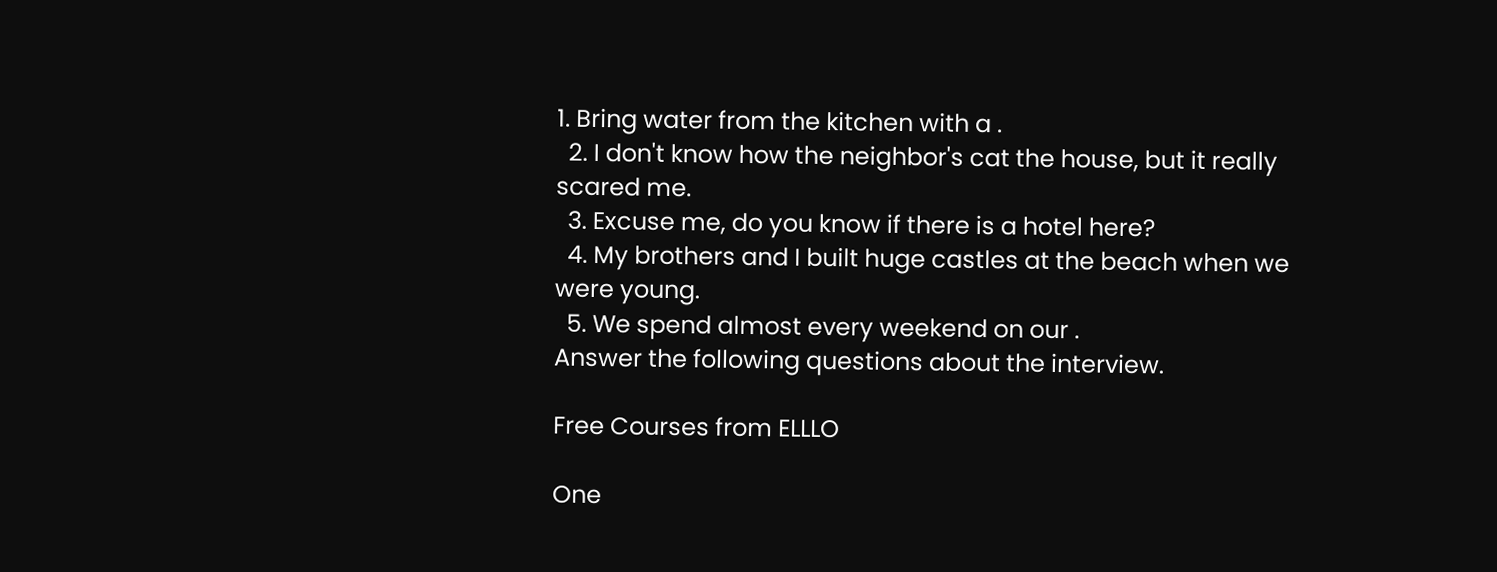1. Bring water from the kitchen with a .
  2. I don't know how the neighbor's cat the house, but it really scared me.
  3. Excuse me, do you know if there is a hotel here?
  4. My brothers and I built huge castles at the beach when we were young.
  5. We spend almost every weekend on our .
Answer the following questions about the interview.

Free Courses from ELLLO

One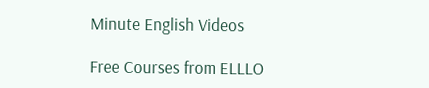Minute English Videos

Free Courses from ELLLO